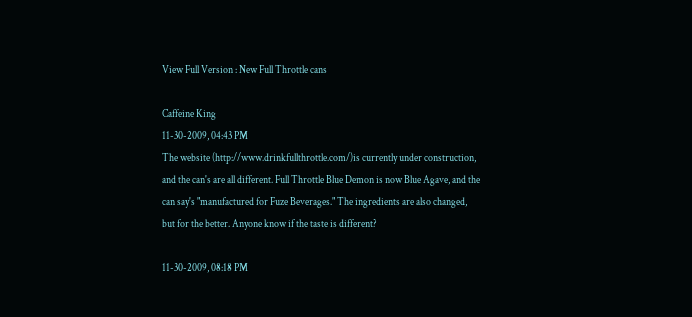View Full Version : New Full Throttle cans

Caffeine King
11-30-2009, 04:43 PM
The website (http://www.drinkfullthrottle.com/)is currently under construction, and the can's are all different. Full Throttle Blue Demon is now Blue Agave, and the can say's "manufactured for Fuze Beverages." The ingredients are also changed, but for the better. Anyone know if the taste is different?

11-30-2009, 08:18 PM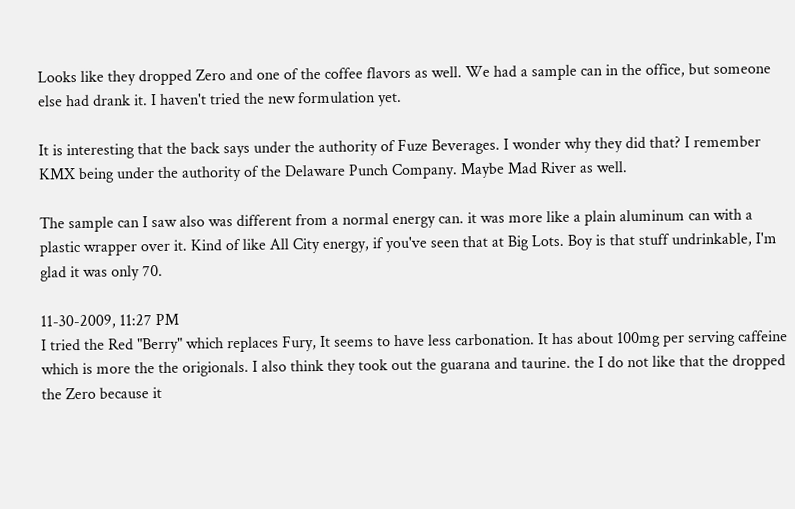Looks like they dropped Zero and one of the coffee flavors as well. We had a sample can in the office, but someone else had drank it. I haven't tried the new formulation yet.

It is interesting that the back says under the authority of Fuze Beverages. I wonder why they did that? I remember KMX being under the authority of the Delaware Punch Company. Maybe Mad River as well.

The sample can I saw also was different from a normal energy can. it was more like a plain aluminum can with a plastic wrapper over it. Kind of like All City energy, if you've seen that at Big Lots. Boy is that stuff undrinkable, I'm glad it was only 70.

11-30-2009, 11:27 PM
I tried the Red "Berry" which replaces Fury, It seems to have less carbonation. It has about 100mg per serving caffeine which is more the the origionals. I also think they took out the guarana and taurine. the I do not like that the dropped the Zero because it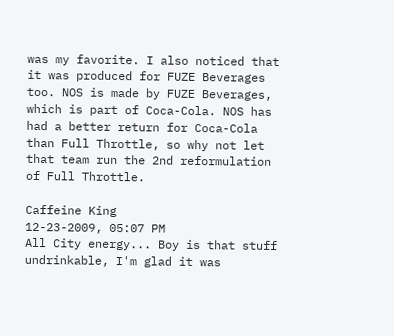was my favorite. I also noticed that it was produced for FUZE Beverages too. NOS is made by FUZE Beverages, which is part of Coca-Cola. NOS has had a better return for Coca-Cola than Full Throttle, so why not let that team run the 2nd reformulation of Full Throttle.

Caffeine King
12-23-2009, 05:07 PM
All City energy... Boy is that stuff undrinkable, I'm glad it was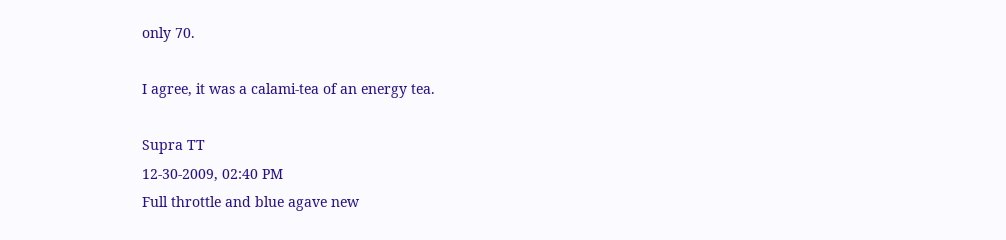only 70.

I agree, it was a calami-tea of an energy tea.

Supra TT
12-30-2009, 02:40 PM
Full throttle and blue agave new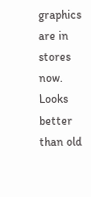graphics are in stores now. Looks better than old